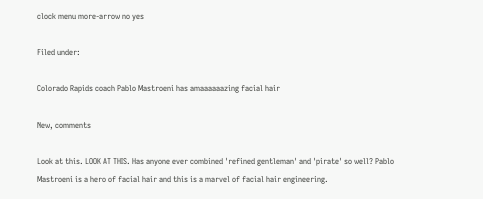clock menu more-arrow no yes

Filed under:

Colorado Rapids coach Pablo Mastroeni has amaaaaaazing facial hair

New, comments

Look at this. LOOK AT THIS. Has anyone ever combined 'refined gentleman' and 'pirate' so well? Pablo Mastroeni is a hero of facial hair and this is a marvel of facial hair engineering.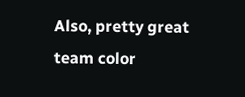Also, pretty great team color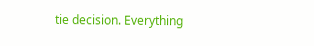tie decision. Everything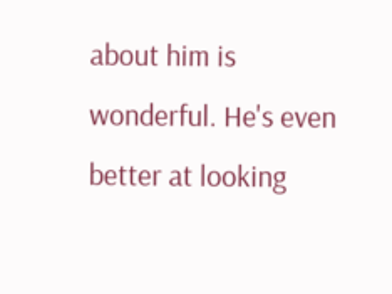about him is wonderful. He's even better at looking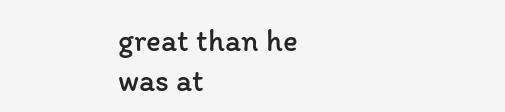great than he was at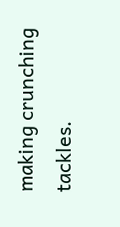making crunching tackles.